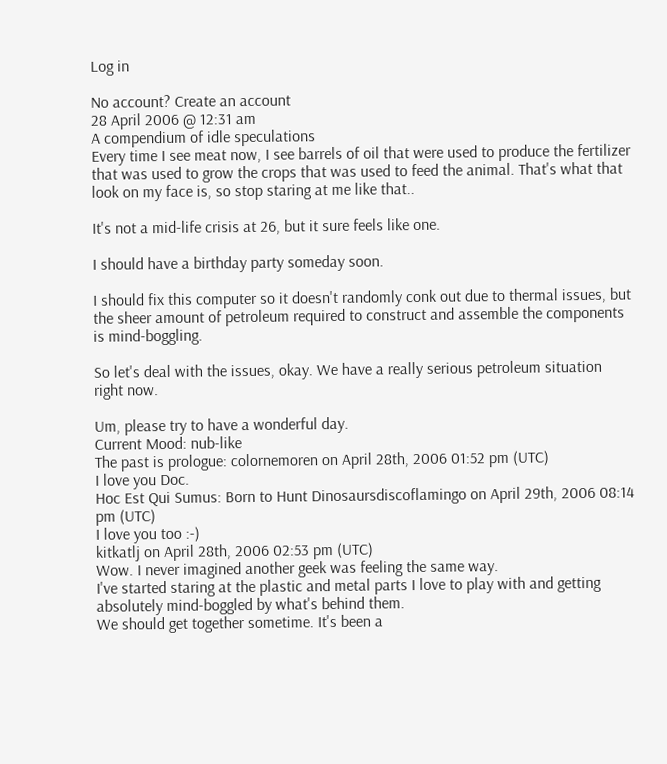Log in

No account? Create an account
28 April 2006 @ 12:31 am
A compendium of idle speculations
Every time I see meat now, I see barrels of oil that were used to produce the fertilizer that was used to grow the crops that was used to feed the animal. That's what that look on my face is, so stop staring at me like that..

It's not a mid-life crisis at 26, but it sure feels like one.

I should have a birthday party someday soon.

I should fix this computer so it doesn't randomly conk out due to thermal issues, but the sheer amount of petroleum required to construct and assemble the components is mind-boggling.

So let's deal with the issues, okay. We have a really serious petroleum situation right now.

Um, please try to have a wonderful day.
Current Mood: nub-like
The past is prologue: colornemoren on April 28th, 2006 01:52 pm (UTC)
I love you Doc.
Hoc Est Qui Sumus: Born to Hunt Dinosaursdiscoflamingo on April 29th, 2006 08:14 pm (UTC)
I love you too :-)
kitkatlj on April 28th, 2006 02:53 pm (UTC)
Wow. I never imagined another geek was feeling the same way.
I've started staring at the plastic and metal parts I love to play with and getting absolutely mind-boggled by what's behind them.
We should get together sometime. It's been a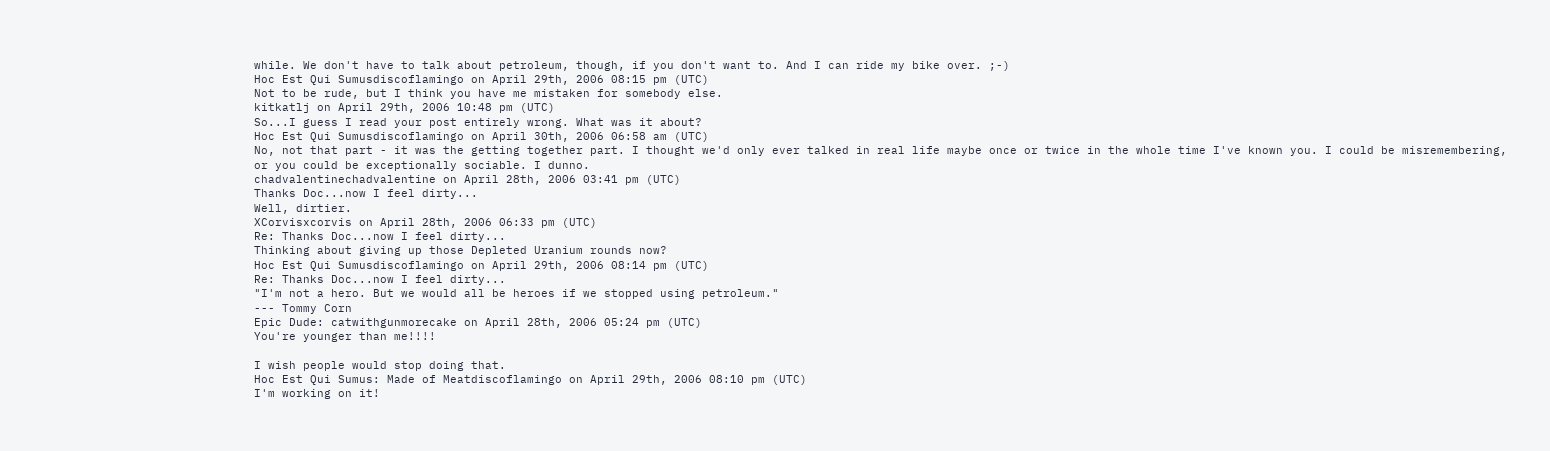while. We don't have to talk about petroleum, though, if you don't want to. And I can ride my bike over. ;-)
Hoc Est Qui Sumusdiscoflamingo on April 29th, 2006 08:15 pm (UTC)
Not to be rude, but I think you have me mistaken for somebody else.
kitkatlj on April 29th, 2006 10:48 pm (UTC)
So...I guess I read your post entirely wrong. What was it about?
Hoc Est Qui Sumusdiscoflamingo on April 30th, 2006 06:58 am (UTC)
No, not that part - it was the getting together part. I thought we'd only ever talked in real life maybe once or twice in the whole time I've known you. I could be misremembering, or you could be exceptionally sociable. I dunno.
chadvalentinechadvalentine on April 28th, 2006 03:41 pm (UTC)
Thanks Doc...now I feel dirty...
Well, dirtier.
XCorvisxcorvis on April 28th, 2006 06:33 pm (UTC)
Re: Thanks Doc...now I feel dirty...
Thinking about giving up those Depleted Uranium rounds now?
Hoc Est Qui Sumusdiscoflamingo on April 29th, 2006 08:14 pm (UTC)
Re: Thanks Doc...now I feel dirty...
"I'm not a hero. But we would all be heroes if we stopped using petroleum."
--- Tommy Corn
Epic Dude: catwithgunmorecake on April 28th, 2006 05:24 pm (UTC)
You're younger than me!!!!

I wish people would stop doing that.
Hoc Est Qui Sumus: Made of Meatdiscoflamingo on April 29th, 2006 08:10 pm (UTC)
I'm working on it!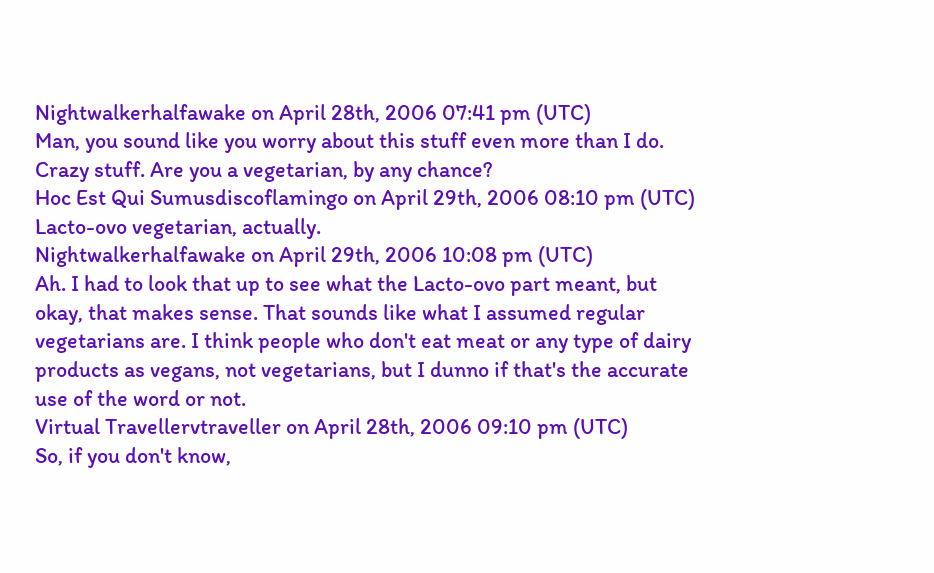Nightwalkerhalfawake on April 28th, 2006 07:41 pm (UTC)
Man, you sound like you worry about this stuff even more than I do. Crazy stuff. Are you a vegetarian, by any chance?
Hoc Est Qui Sumusdiscoflamingo on April 29th, 2006 08:10 pm (UTC)
Lacto-ovo vegetarian, actually.
Nightwalkerhalfawake on April 29th, 2006 10:08 pm (UTC)
Ah. I had to look that up to see what the Lacto-ovo part meant, but okay, that makes sense. That sounds like what I assumed regular vegetarians are. I think people who don't eat meat or any type of dairy products as vegans, not vegetarians, but I dunno if that's the accurate use of the word or not.
Virtual Travellervtraveller on April 28th, 2006 09:10 pm (UTC)
So, if you don't know,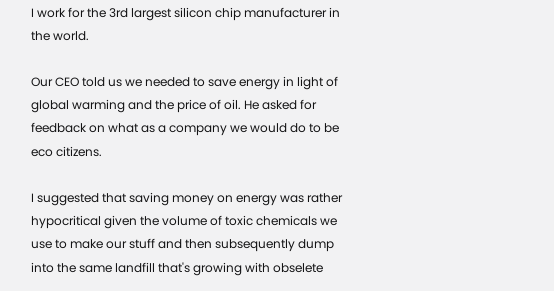I work for the 3rd largest silicon chip manufacturer in the world.

Our CEO told us we needed to save energy in light of global warming and the price of oil. He asked for feedback on what as a company we would do to be eco citizens.

I suggested that saving money on energy was rather hypocritical given the volume of toxic chemicals we use to make our stuff and then subsequently dump into the same landfill that's growing with obselete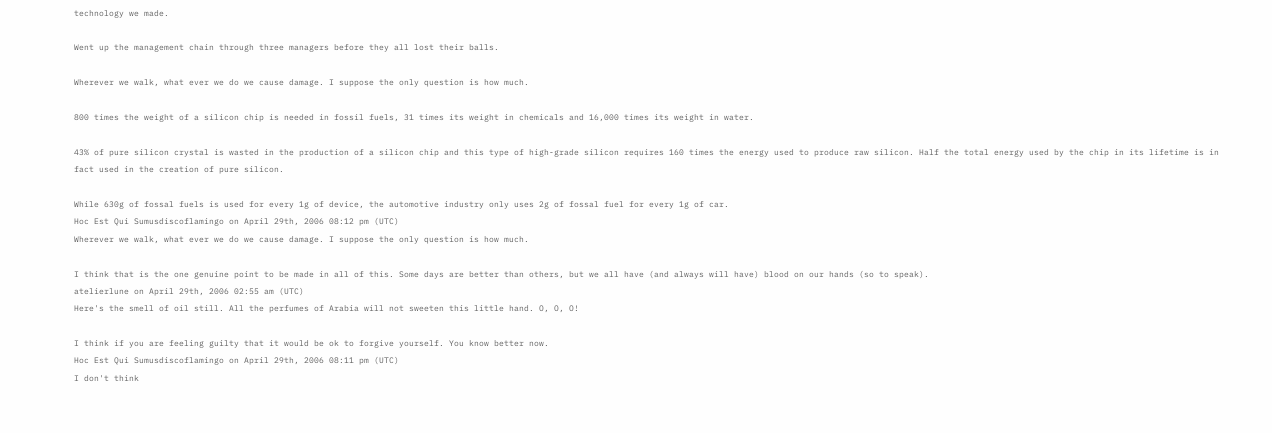technology we made.

Went up the management chain through three managers before they all lost their balls.

Wherever we walk, what ever we do we cause damage. I suppose the only question is how much.

800 times the weight of a silicon chip is needed in fossil fuels, 31 times its weight in chemicals and 16,000 times its weight in water.

43% of pure silicon crystal is wasted in the production of a silicon chip and this type of high-grade silicon requires 160 times the energy used to produce raw silicon. Half the total energy used by the chip in its lifetime is in fact used in the creation of pure silicon.

While 630g of fossal fuels is used for every 1g of device, the automotive industry only uses 2g of fossal fuel for every 1g of car.
Hoc Est Qui Sumusdiscoflamingo on April 29th, 2006 08:12 pm (UTC)
Wherever we walk, what ever we do we cause damage. I suppose the only question is how much.

I think that is the one genuine point to be made in all of this. Some days are better than others, but we all have (and always will have) blood on our hands (so to speak).
atelierlune on April 29th, 2006 02:55 am (UTC)
Here's the smell of oil still. All the perfumes of Arabia will not sweeten this little hand. O, O, O!

I think if you are feeling guilty that it would be ok to forgive yourself. You know better now.
Hoc Est Qui Sumusdiscoflamingo on April 29th, 2006 08:11 pm (UTC)
I don't think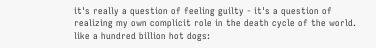it's really a question of feeling guilty - it's a question of realizing my own complicit role in the death cycle of the world.
like a hundred billion hot dogs: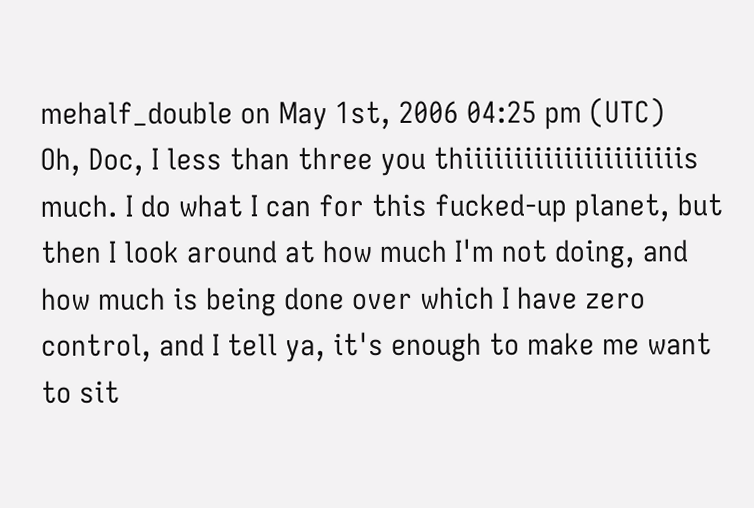mehalf_double on May 1st, 2006 04:25 pm (UTC)
Oh, Doc, I less than three you thiiiiiiiiiiiiiiiiiiiiiis much. I do what I can for this fucked-up planet, but then I look around at how much I'm not doing, and how much is being done over which I have zero control, and I tell ya, it's enough to make me want to sit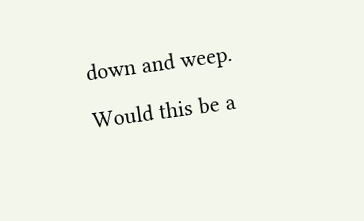down and weep.

Would this be a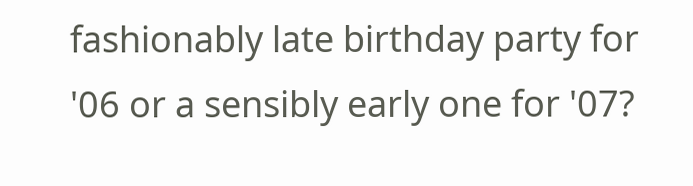fashionably late birthday party for '06 or a sensibly early one for '07?